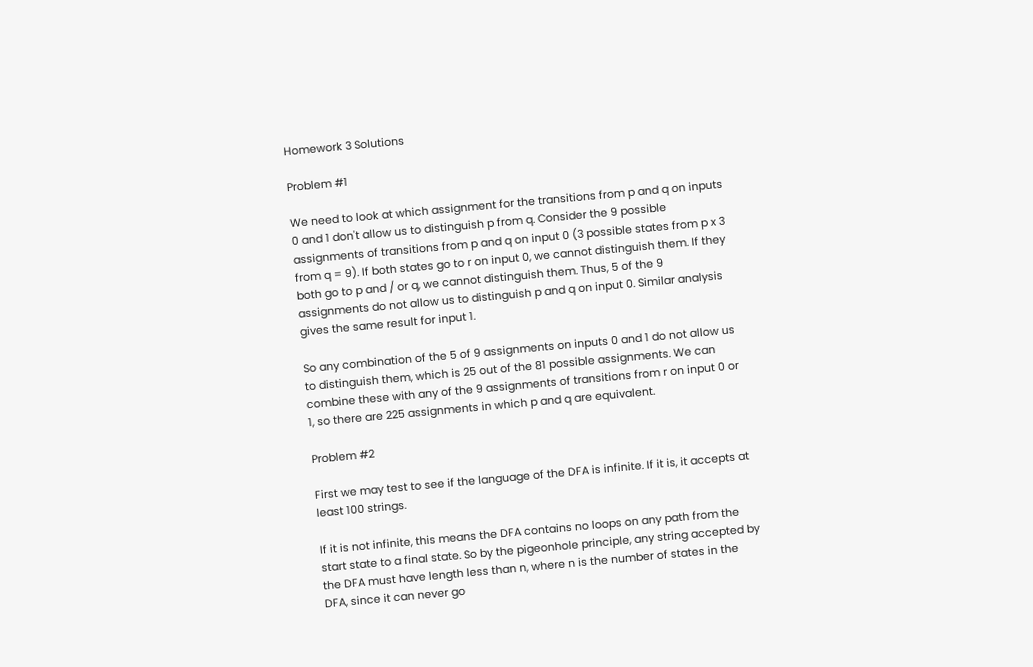Homework 3 Solutions

Problem #1

We need to look at which assignment for the transitions from p and q on inputs 0 and 1 don't allow us to distinguish p from q. Consider the 9 possible assignments of transitions from p and q on input 0 (3 possible states from p x 3 from q = 9). If both states go to r on input 0, we cannot distinguish them. If they both go to p and / or q, we cannot distinguish them. Thus, 5 of the 9 assignments do not allow us to distinguish p and q on input 0. Similar analysis gives the same result for input 1.

So any combination of the 5 of 9 assignments on inputs 0 and 1 do not allow us to distinguish them, which is 25 out of the 81 possible assignments. We can combine these with any of the 9 assignments of transitions from r on input 0 or 1, so there are 225 assignments in which p and q are equivalent.

Problem #2

First we may test to see if the language of the DFA is infinite. If it is, it accepts at least 100 strings.

If it is not infinite, this means the DFA contains no loops on any path from the start state to a final state. So by the pigeonhole principle, any string accepted by the DFA must have length less than n, where n is the number of states in the DFA, since it can never go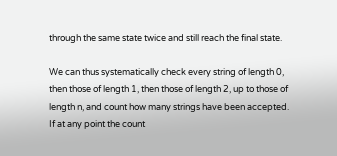through the same state twice and still reach the final state.

We can thus systematically check every string of length 0, then those of length 1, then those of length 2, up to those of length n, and count how many strings have been accepted. If at any point the count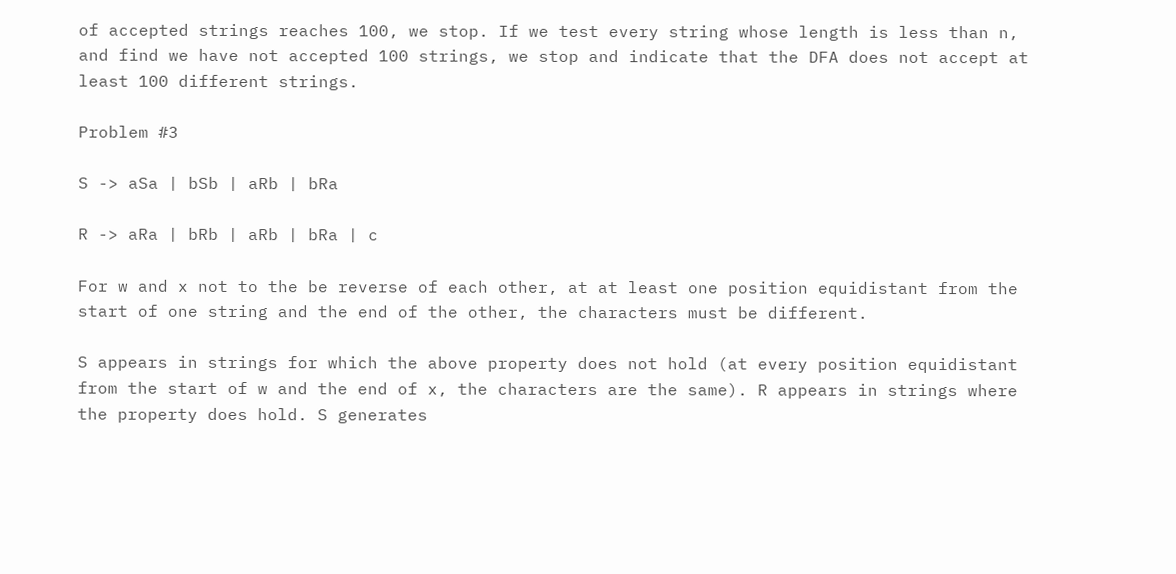of accepted strings reaches 100, we stop. If we test every string whose length is less than n, and find we have not accepted 100 strings, we stop and indicate that the DFA does not accept at least 100 different strings.

Problem #3

S -> aSa | bSb | aRb | bRa

R -> aRa | bRb | aRb | bRa | c

For w and x not to the be reverse of each other, at at least one position equidistant from the start of one string and the end of the other, the characters must be different.

S appears in strings for which the above property does not hold (at every position equidistant from the start of w and the end of x, the characters are the same). R appears in strings where the property does hold. S generates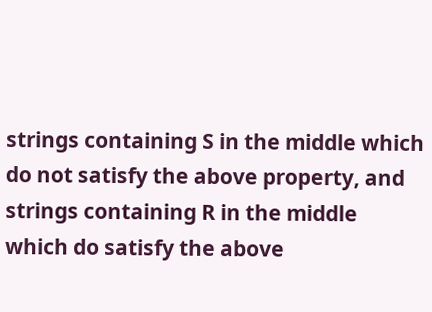strings containing S in the middle which do not satisfy the above property, and strings containing R in the middle which do satisfy the above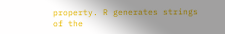property. R generates strings of the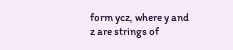form ycz, where y and z are strings of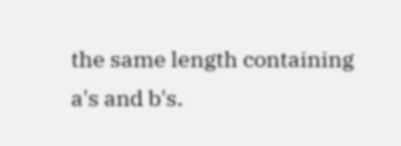the same length containing a's and b's.